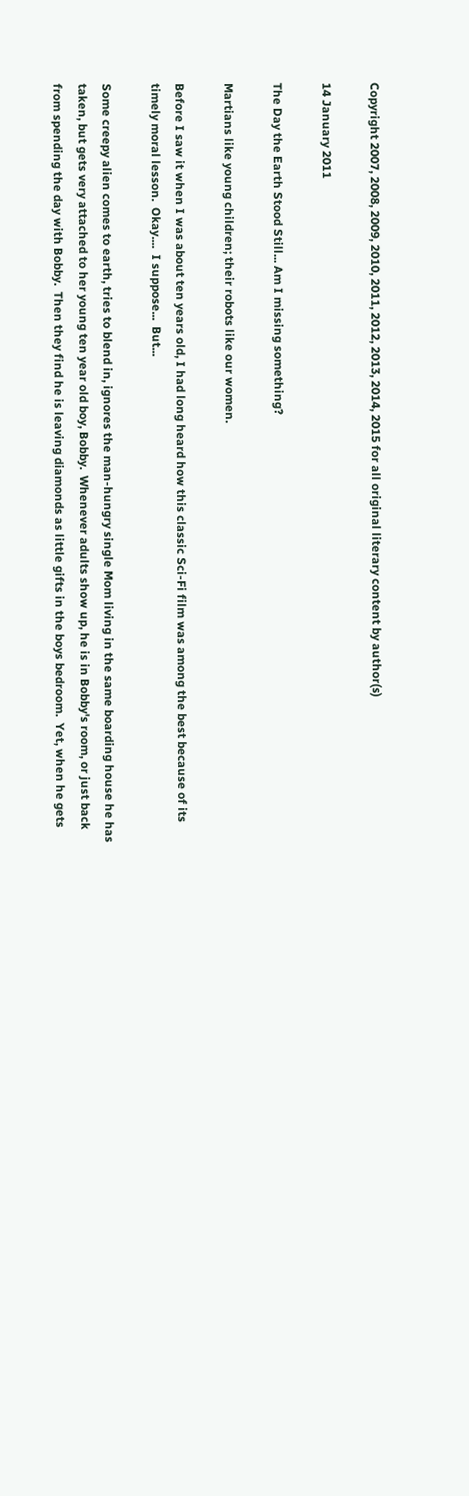Copyright 2007, 2008, 2009, 2010, 2011, 2012, 2013, 2014, 2015 for all original literary content by author(s)

14 January 2011

The Day the Earth Stood Still... Am I missing something?

Martians like young children; their robots like our women.

Before I saw it when I was about ten years old, I had long heard how this classic Sci-Fi film was among the best because of its timely moral lesson.  Okay....  I suppose...  But...

Some creepy alien comes to earth, tries to blend in, ignores the man-hungry single Mom living in the same boarding house he has taken, but gets very attached to her young ten year old boy, Bobby.  Whenever adults show up, he is in Bobby's room, or just back from spending the day with Bobby.  Then they find he is leaving diamonds as little gifts in the boys bedroom.  Yet, when he gets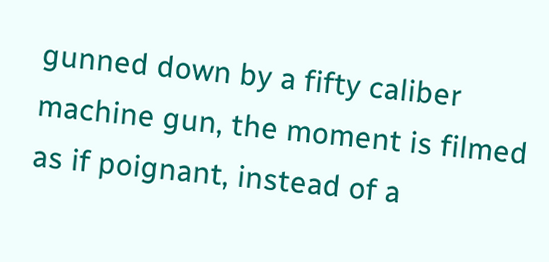gunned down by a fifty caliber machine gun, the moment is filmed as if poignant, instead of a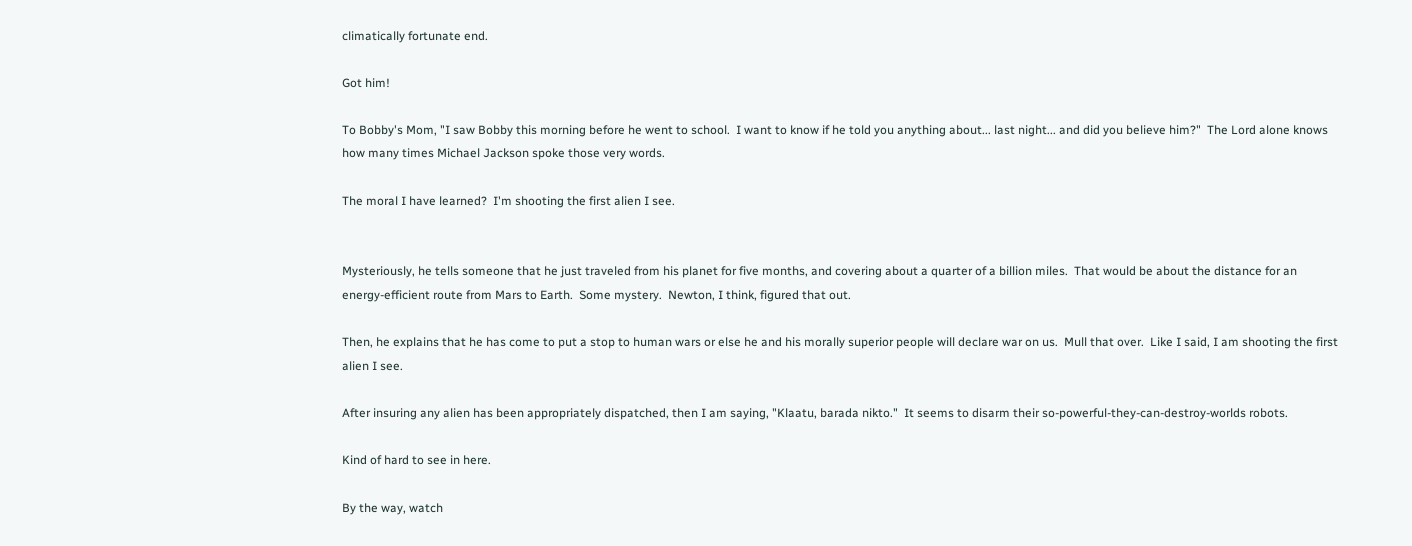climatically fortunate end.

Got him!

To Bobby's Mom, "I saw Bobby this morning before he went to school.  I want to know if he told you anything about... last night... and did you believe him?"  The Lord alone knows how many times Michael Jackson spoke those very words.

The moral I have learned?  I'm shooting the first alien I see.


Mysteriously, he tells someone that he just traveled from his planet for five months, and covering about a quarter of a billion miles.  That would be about the distance for an energy-efficient route from Mars to Earth.  Some mystery.  Newton, I think, figured that out.

Then, he explains that he has come to put a stop to human wars or else he and his morally superior people will declare war on us.  Mull that over.  Like I said, I am shooting the first alien I see.

After insuring any alien has been appropriately dispatched, then I am saying, "Klaatu, barada nikto."  It seems to disarm their so-powerful-they-can-destroy-worlds robots.

Kind of hard to see in here.

By the way, watch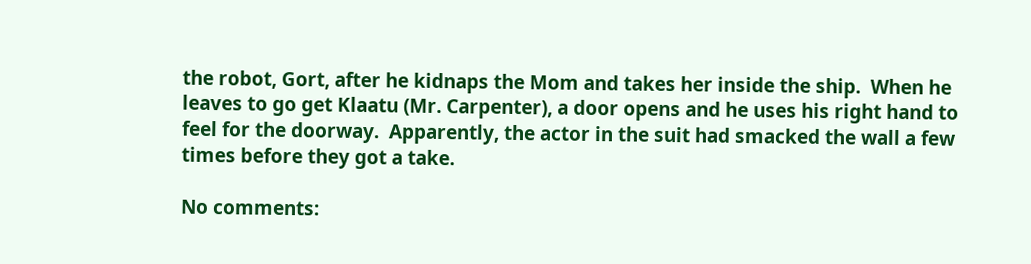the robot, Gort, after he kidnaps the Mom and takes her inside the ship.  When he leaves to go get Klaatu (Mr. Carpenter), a door opens and he uses his right hand to feel for the doorway.  Apparently, the actor in the suit had smacked the wall a few times before they got a take.

No comments: